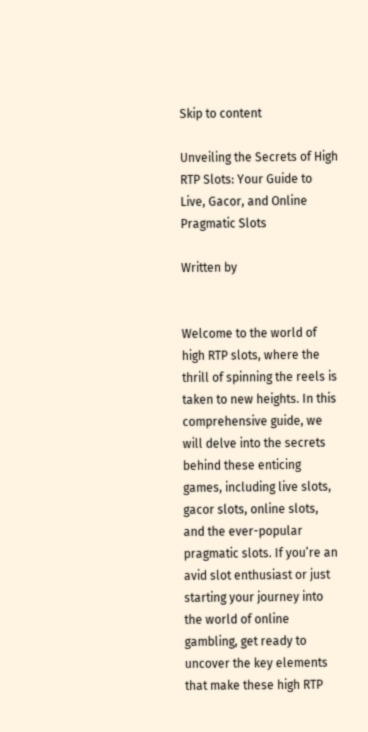Skip to content

Unveiling the Secrets of High RTP Slots: Your Guide to Live, Gacor, and Online Pragmatic Slots

Written by


Welcome to the world of high RTP slots, where the thrill of spinning the reels is taken to new heights. In this comprehensive guide, we will delve into the secrets behind these enticing games, including live slots, gacor slots, online slots, and the ever-popular pragmatic slots. If you’re an avid slot enthusiast or just starting your journey into the world of online gambling, get ready to uncover the key elements that make these high RTP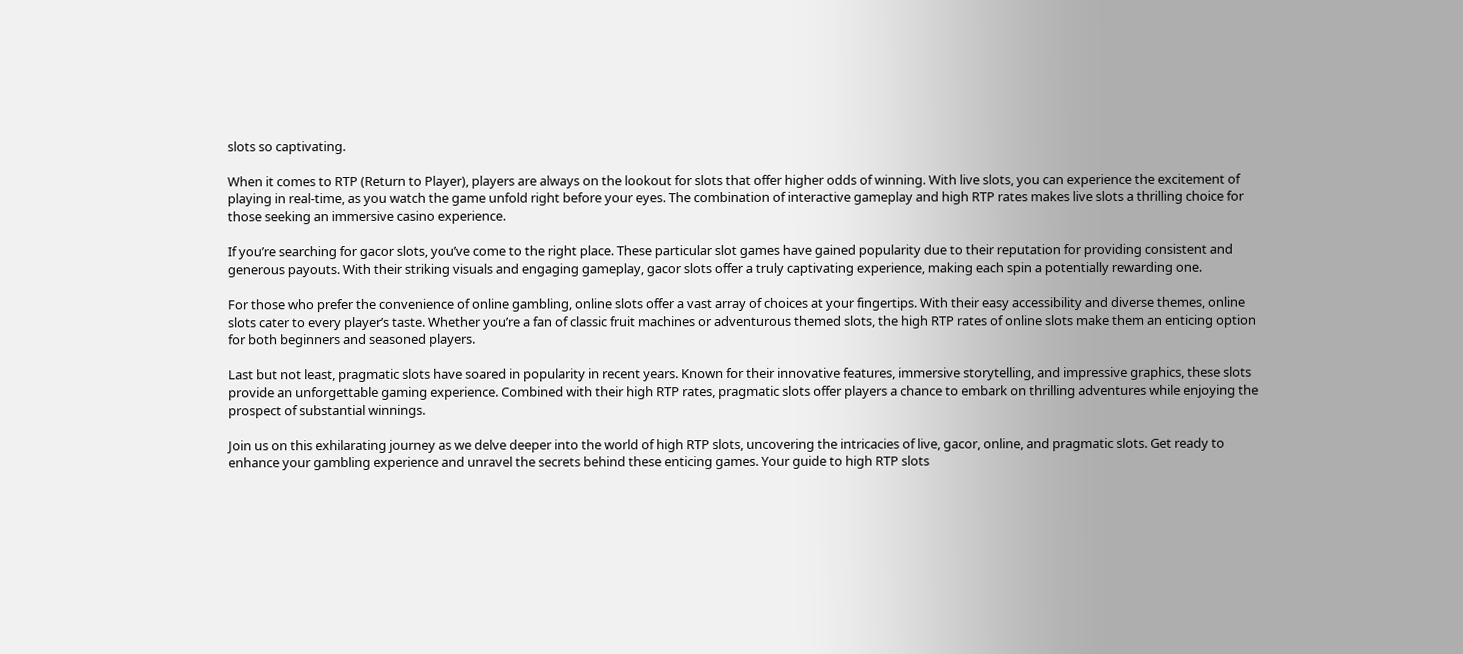slots so captivating.

When it comes to RTP (Return to Player), players are always on the lookout for slots that offer higher odds of winning. With live slots, you can experience the excitement of playing in real-time, as you watch the game unfold right before your eyes. The combination of interactive gameplay and high RTP rates makes live slots a thrilling choice for those seeking an immersive casino experience.

If you’re searching for gacor slots, you’ve come to the right place. These particular slot games have gained popularity due to their reputation for providing consistent and generous payouts. With their striking visuals and engaging gameplay, gacor slots offer a truly captivating experience, making each spin a potentially rewarding one.

For those who prefer the convenience of online gambling, online slots offer a vast array of choices at your fingertips. With their easy accessibility and diverse themes, online slots cater to every player’s taste. Whether you’re a fan of classic fruit machines or adventurous themed slots, the high RTP rates of online slots make them an enticing option for both beginners and seasoned players.

Last but not least, pragmatic slots have soared in popularity in recent years. Known for their innovative features, immersive storytelling, and impressive graphics, these slots provide an unforgettable gaming experience. Combined with their high RTP rates, pragmatic slots offer players a chance to embark on thrilling adventures while enjoying the prospect of substantial winnings.

Join us on this exhilarating journey as we delve deeper into the world of high RTP slots, uncovering the intricacies of live, gacor, online, and pragmatic slots. Get ready to enhance your gambling experience and unravel the secrets behind these enticing games. Your guide to high RTP slots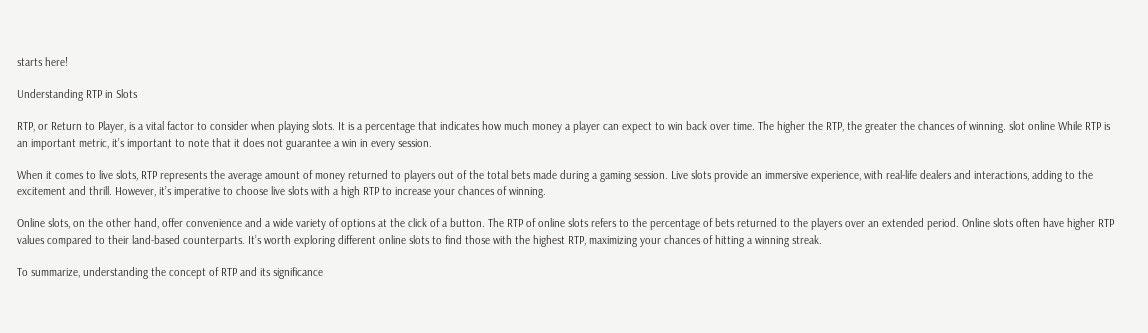starts here!

Understanding RTP in Slots

RTP, or Return to Player, is a vital factor to consider when playing slots. It is a percentage that indicates how much money a player can expect to win back over time. The higher the RTP, the greater the chances of winning. slot online While RTP is an important metric, it’s important to note that it does not guarantee a win in every session.

When it comes to live slots, RTP represents the average amount of money returned to players out of the total bets made during a gaming session. Live slots provide an immersive experience, with real-life dealers and interactions, adding to the excitement and thrill. However, it’s imperative to choose live slots with a high RTP to increase your chances of winning.

Online slots, on the other hand, offer convenience and a wide variety of options at the click of a button. The RTP of online slots refers to the percentage of bets returned to the players over an extended period. Online slots often have higher RTP values compared to their land-based counterparts. It’s worth exploring different online slots to find those with the highest RTP, maximizing your chances of hitting a winning streak.

To summarize, understanding the concept of RTP and its significance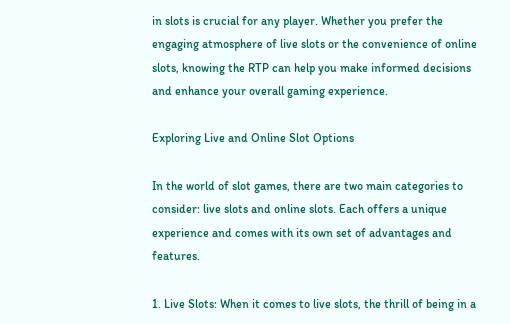in slots is crucial for any player. Whether you prefer the engaging atmosphere of live slots or the convenience of online slots, knowing the RTP can help you make informed decisions and enhance your overall gaming experience.

Exploring Live and Online Slot Options

In the world of slot games, there are two main categories to consider: live slots and online slots. Each offers a unique experience and comes with its own set of advantages and features.

1. Live Slots: When it comes to live slots, the thrill of being in a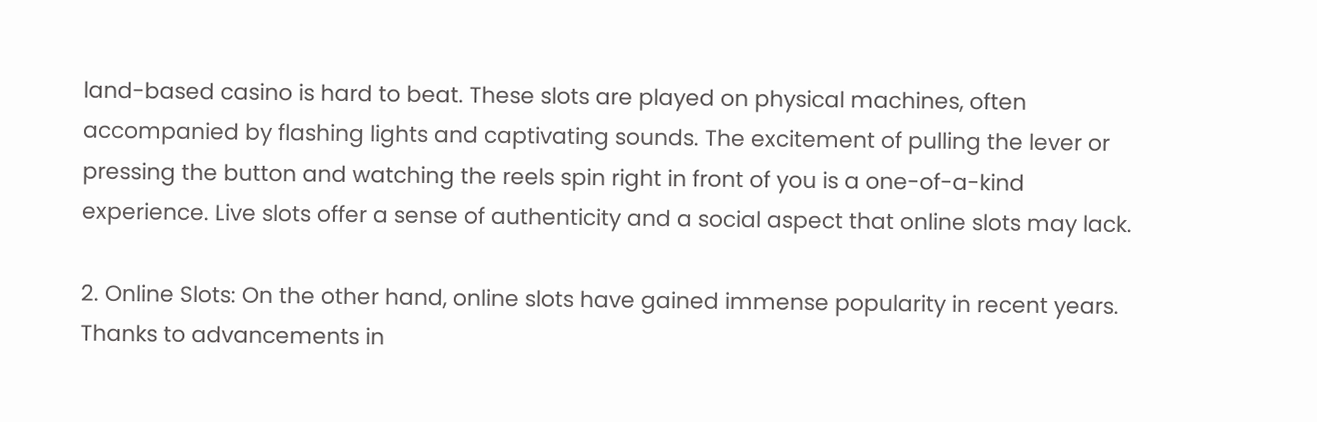land-based casino is hard to beat. These slots are played on physical machines, often accompanied by flashing lights and captivating sounds. The excitement of pulling the lever or pressing the button and watching the reels spin right in front of you is a one-of-a-kind experience. Live slots offer a sense of authenticity and a social aspect that online slots may lack.

2. Online Slots: On the other hand, online slots have gained immense popularity in recent years. Thanks to advancements in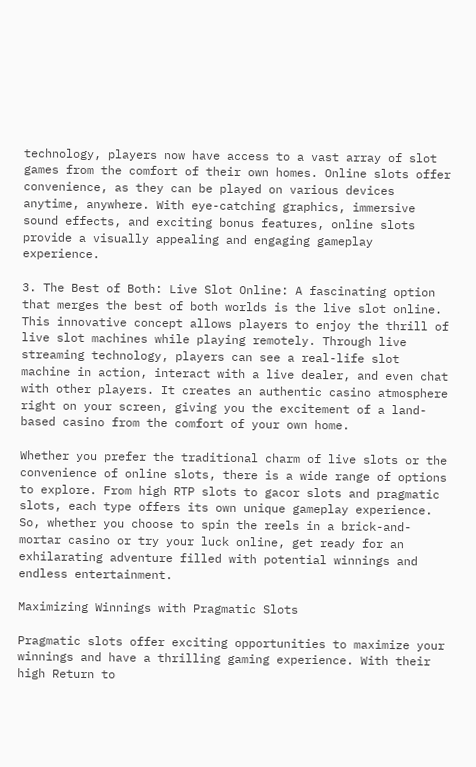technology, players now have access to a vast array of slot games from the comfort of their own homes. Online slots offer convenience, as they can be played on various devices anytime, anywhere. With eye-catching graphics, immersive sound effects, and exciting bonus features, online slots provide a visually appealing and engaging gameplay experience.

3. The Best of Both: Live Slot Online: A fascinating option that merges the best of both worlds is the live slot online. This innovative concept allows players to enjoy the thrill of live slot machines while playing remotely. Through live streaming technology, players can see a real-life slot machine in action, interact with a live dealer, and even chat with other players. It creates an authentic casino atmosphere right on your screen, giving you the excitement of a land-based casino from the comfort of your own home.

Whether you prefer the traditional charm of live slots or the convenience of online slots, there is a wide range of options to explore. From high RTP slots to gacor slots and pragmatic slots, each type offers its own unique gameplay experience. So, whether you choose to spin the reels in a brick-and-mortar casino or try your luck online, get ready for an exhilarating adventure filled with potential winnings and endless entertainment.

Maximizing Winnings with Pragmatic Slots

Pragmatic slots offer exciting opportunities to maximize your winnings and have a thrilling gaming experience. With their high Return to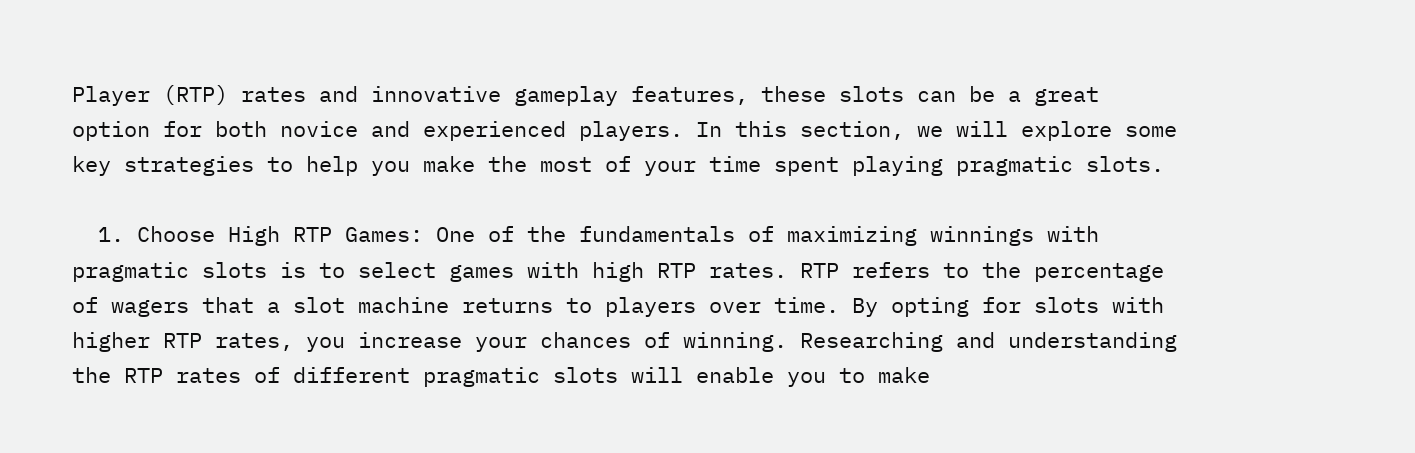Player (RTP) rates and innovative gameplay features, these slots can be a great option for both novice and experienced players. In this section, we will explore some key strategies to help you make the most of your time spent playing pragmatic slots.

  1. Choose High RTP Games: One of the fundamentals of maximizing winnings with pragmatic slots is to select games with high RTP rates. RTP refers to the percentage of wagers that a slot machine returns to players over time. By opting for slots with higher RTP rates, you increase your chances of winning. Researching and understanding the RTP rates of different pragmatic slots will enable you to make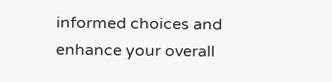informed choices and enhance your overall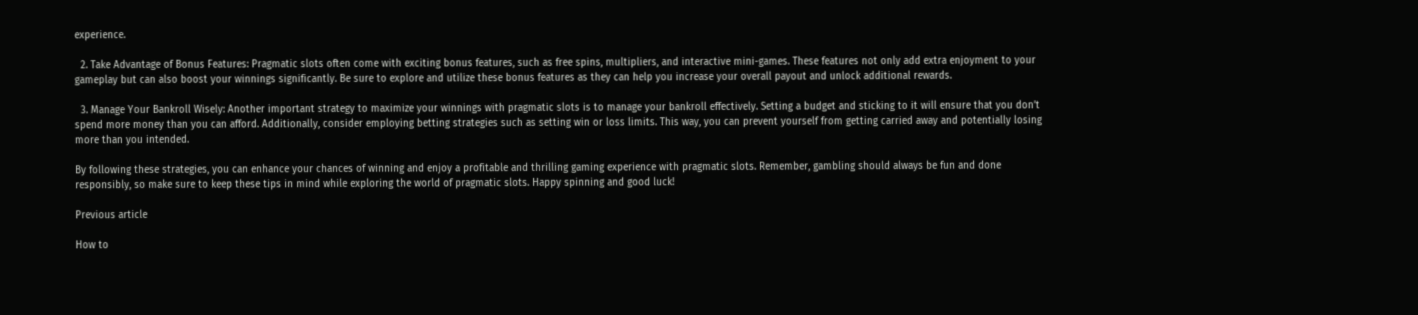experience.

  2. Take Advantage of Bonus Features: Pragmatic slots often come with exciting bonus features, such as free spins, multipliers, and interactive mini-games. These features not only add extra enjoyment to your gameplay but can also boost your winnings significantly. Be sure to explore and utilize these bonus features as they can help you increase your overall payout and unlock additional rewards.

  3. Manage Your Bankroll Wisely: Another important strategy to maximize your winnings with pragmatic slots is to manage your bankroll effectively. Setting a budget and sticking to it will ensure that you don’t spend more money than you can afford. Additionally, consider employing betting strategies such as setting win or loss limits. This way, you can prevent yourself from getting carried away and potentially losing more than you intended.

By following these strategies, you can enhance your chances of winning and enjoy a profitable and thrilling gaming experience with pragmatic slots. Remember, gambling should always be fun and done responsibly, so make sure to keep these tips in mind while exploring the world of pragmatic slots. Happy spinning and good luck!

Previous article

How to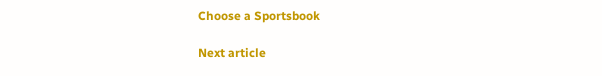Choose a Sportsbook

Next article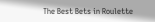The Best Bets in Roulette